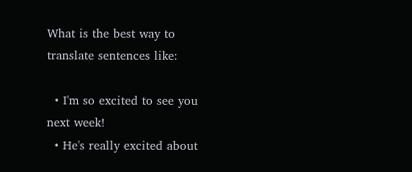What is the best way to translate sentences like:

  • I'm so excited to see you next week!
  • He's really excited about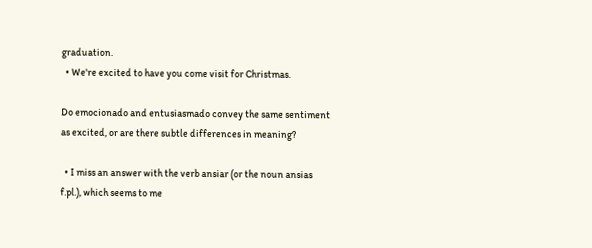graduation.
  • We're excited to have you come visit for Christmas.

Do emocionado and entusiasmado convey the same sentiment as excited, or are there subtle differences in meaning?

  • I miss an answer with the verb ansiar (or the noun ansias f.pl.), which seems to me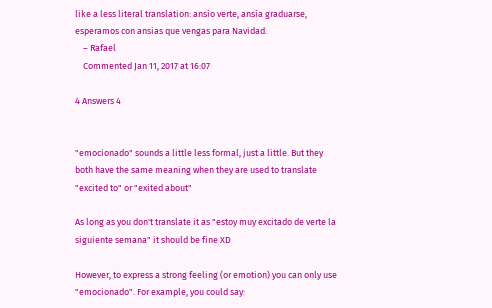like a less literal translation: ansío verte, ansía graduarse, esperamos con ansias que vengas para Navidad.
    – Rafael
    Commented Jan 11, 2017 at 16:07

4 Answers 4


"emocionado" sounds a little less formal, just a little. But they both have the same meaning when they are used to translate "excited to" or "exited about"

As long as you don't translate it as "estoy muy excitado de verte la siguiente semana" it should be fine XD

However, to express a strong feeling (or emotion) you can only use "emocionado". For example, you could say: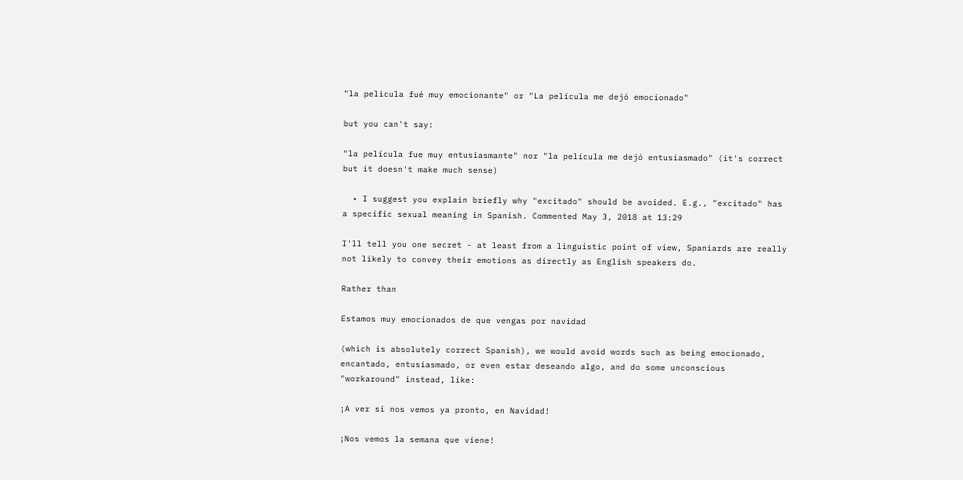"la pelicula fué muy emocionante" or "La película me dejó emocionado"

but you can't say:

"la película fue muy entusiasmante" nor "la película me dejó entusiasmado" (it's correct but it doesn't make much sense)

  • I suggest you explain briefly why "excitado" should be avoided. E.g., "excitado" has a specific sexual meaning in Spanish. Commented May 3, 2018 at 13:29

I'll tell you one secret - at least from a linguistic point of view, Spaniards are really not likely to convey their emotions as directly as English speakers do.

Rather than

Estamos muy emocionados de que vengas por navidad

(which is absolutely correct Spanish), we would avoid words such as being emocionado, encantado, entusiasmado, or even estar deseando algo, and do some unconscious "workaround" instead, like:

¡A ver si nos vemos ya pronto, en Navidad!

¡Nos vemos la semana que viene!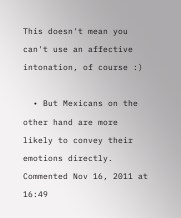This doesn't mean you can't use an affective intonation, of course :)

  • But Mexicans on the other hand are more likely to convey their emotions directly. Commented Nov 16, 2011 at 16:49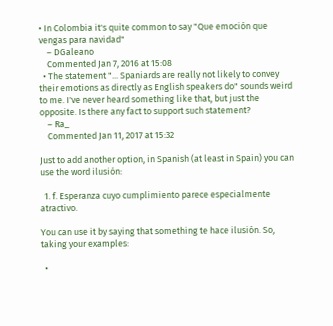• In Colombia it's quite common to say "Que emoción que vengas para navidad"
    – DGaleano
    Commented Jan 7, 2016 at 15:08
  • The statement "... Spaniards are really not likely to convey their emotions as directly as English speakers do" sounds weird to me. I've never heard something like that, but just the opposite. Is there any fact to support such statement?
    – Ra_
    Commented Jan 11, 2017 at 15:32

Just to add another option, in Spanish (at least in Spain) you can use the word ilusión:

  1. f. Esperanza cuyo cumplimiento parece especialmente atractivo.

You can use it by saying that something te hace ilusión. So, taking your examples:

  •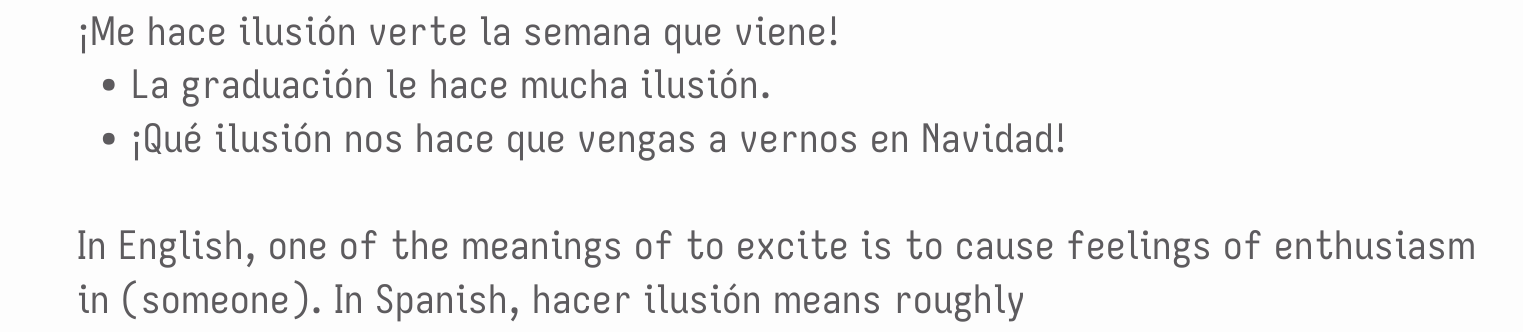¡Me hace ilusión verte la semana que viene!
  • La graduación le hace mucha ilusión.
  • ¡Qué ilusión nos hace que vengas a vernos en Navidad!

In English, one of the meanings of to excite is to cause feelings of enthusiasm in (someone). In Spanish, hacer ilusión means roughly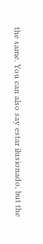the same. You can also say estar ilusionado, but the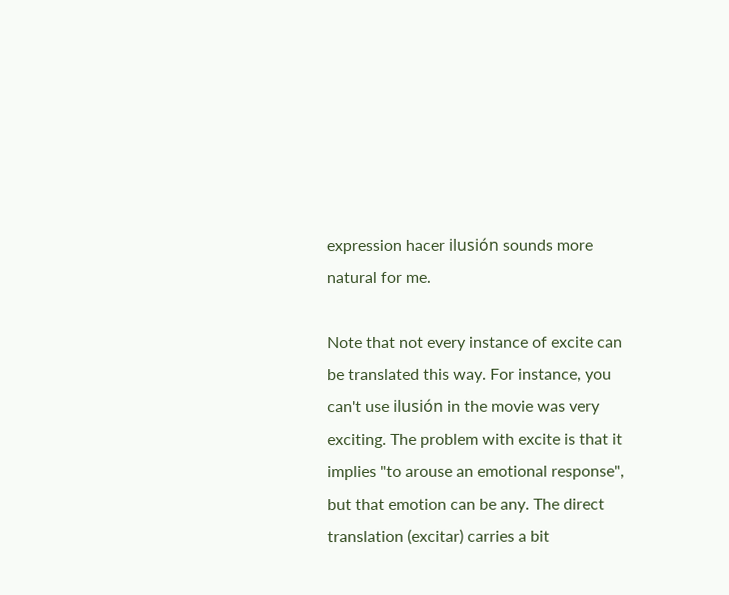expression hacer ilusión sounds more natural for me.

Note that not every instance of excite can be translated this way. For instance, you can't use ilusión in the movie was very exciting. The problem with excite is that it implies "to arouse an emotional response", but that emotion can be any. The direct translation (excitar) carries a bit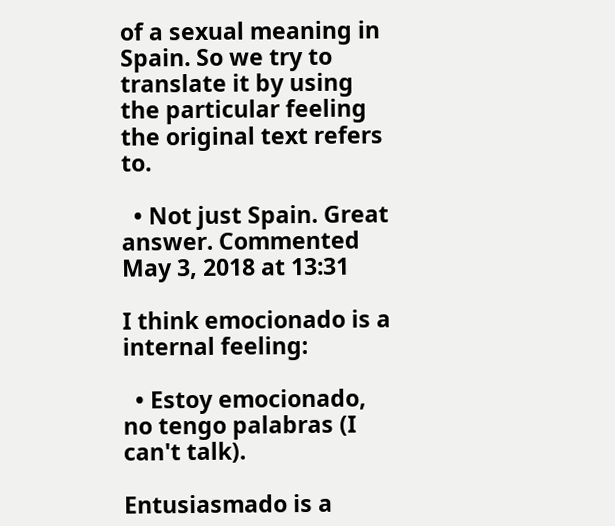of a sexual meaning in Spain. So we try to translate it by using the particular feeling the original text refers to.

  • Not just Spain. Great answer. Commented May 3, 2018 at 13:31

I think emocionado is a internal feeling:

  • Estoy emocionado, no tengo palabras (I can't talk).

Entusiasmado is a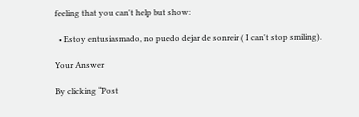feeling that you can't help but show:

  • Estoy entusiasmado, no puedo dejar de sonreir ( I can't stop smiling).

Your Answer

By clicking “Post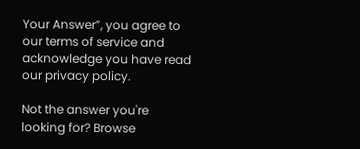Your Answer”, you agree to our terms of service and acknowledge you have read our privacy policy.

Not the answer you're looking for? Browse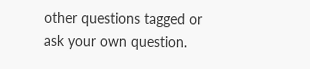other questions tagged or ask your own question.